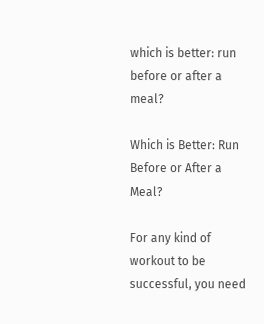which is better: run before or after a meal?

Which is Better: Run Before or After a Meal?

For any kind of workout to be successful, you need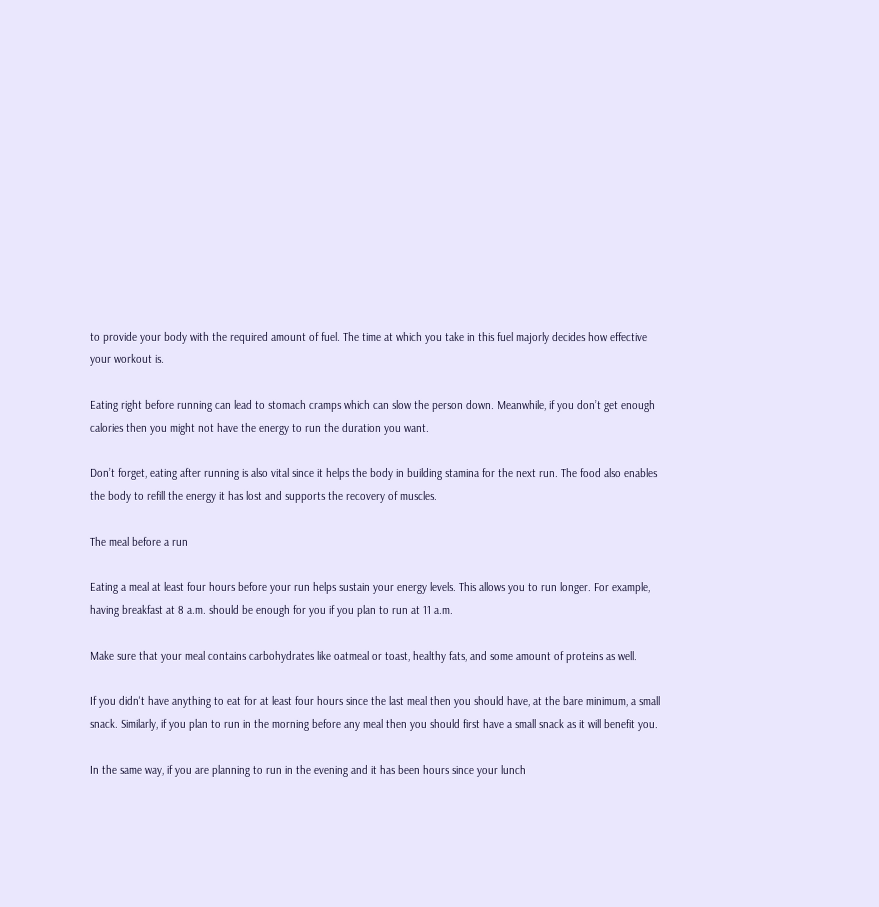to provide your body with the required amount of fuel. The time at which you take in this fuel majorly decides how effective your workout is.

Eating right before running can lead to stomach cramps which can slow the person down. Meanwhile, if you don’t get enough calories then you might not have the energy to run the duration you want.

Don’t forget, eating after running is also vital since it helps the body in building stamina for the next run. The food also enables the body to refill the energy it has lost and supports the recovery of muscles.

The meal before a run

Eating a meal at least four hours before your run helps sustain your energy levels. This allows you to run longer. For example, having breakfast at 8 a.m. should be enough for you if you plan to run at 11 a.m.

Make sure that your meal contains carbohydrates like oatmeal or toast, healthy fats, and some amount of proteins as well.

If you didn't have anything to eat for at least four hours since the last meal then you should have, at the bare minimum, a small snack. Similarly, if you plan to run in the morning before any meal then you should first have a small snack as it will benefit you.

In the same way, if you are planning to run in the evening and it has been hours since your lunch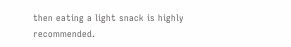then eating a light snack is highly recommended.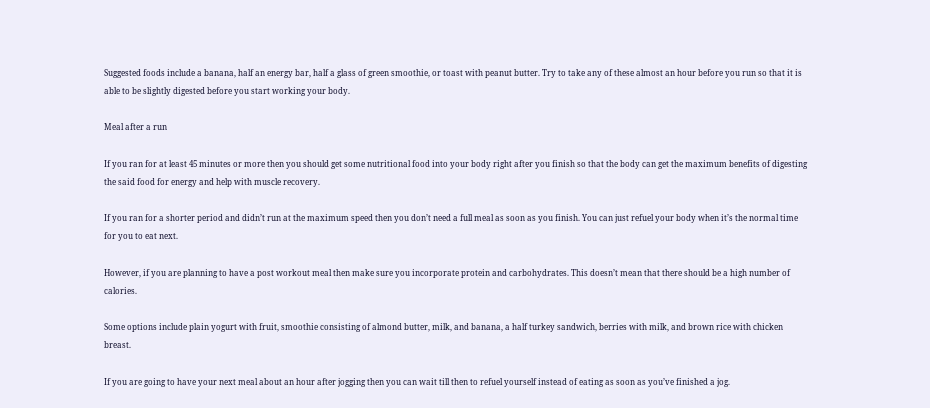Suggested foods include a banana, half an energy bar, half a glass of green smoothie, or toast with peanut butter. Try to take any of these almost an hour before you run so that it is able to be slightly digested before you start working your body.

Meal after a run

If you ran for at least 45 minutes or more then you should get some nutritional food into your body right after you finish so that the body can get the maximum benefits of digesting the said food for energy and help with muscle recovery.

If you ran for a shorter period and didn’t run at the maximum speed then you don’t need a full meal as soon as you finish. You can just refuel your body when it’s the normal time for you to eat next.

However, if you are planning to have a post workout meal then make sure you incorporate protein and carbohydrates. This doesn’t mean that there should be a high number of calories.

Some options include plain yogurt with fruit, smoothie consisting of almond butter, milk, and banana, a half turkey sandwich, berries with milk, and brown rice with chicken breast.

If you are going to have your next meal about an hour after jogging then you can wait till then to refuel yourself instead of eating as soon as you’ve finished a jog.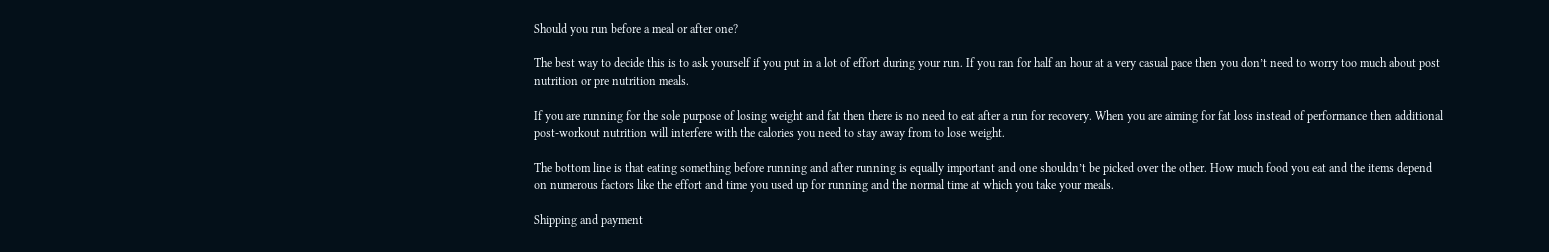Should you run before a meal or after one?

The best way to decide this is to ask yourself if you put in a lot of effort during your run. If you ran for half an hour at a very casual pace then you don’t need to worry too much about post nutrition or pre nutrition meals.

If you are running for the sole purpose of losing weight and fat then there is no need to eat after a run for recovery. When you are aiming for fat loss instead of performance then additional post-workout nutrition will interfere with the calories you need to stay away from to lose weight.

The bottom line is that eating something before running and after running is equally important and one shouldn’t be picked over the other. How much food you eat and the items depend on numerous factors like the effort and time you used up for running and the normal time at which you take your meals.

Shipping and payment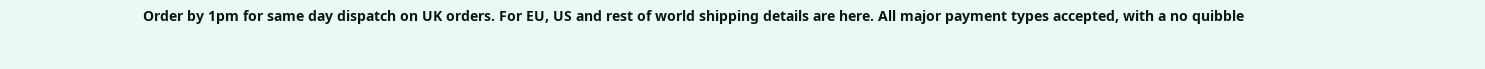Order by 1pm for same day dispatch on UK orders. For EU, US and rest of world shipping details are here. All major payment types accepted, with a no quibble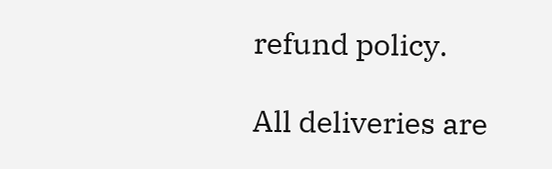refund policy.

All deliveries are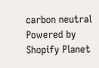carbon neutral
Powered by Shopify Planet